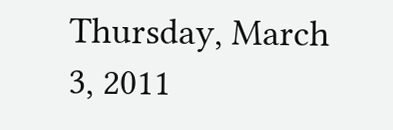Thursday, March 3, 2011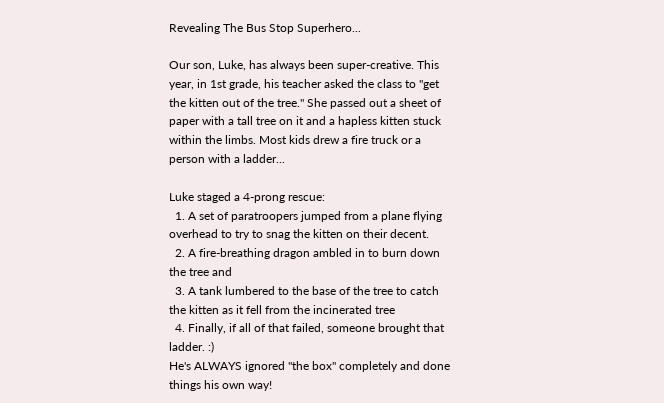Revealing The Bus Stop Superhero...

Our son, Luke, has always been super-creative. This year, in 1st grade, his teacher asked the class to "get the kitten out of the tree." She passed out a sheet of paper with a tall tree on it and a hapless kitten stuck within the limbs. Most kids drew a fire truck or a person with a ladder...

Luke staged a 4-prong rescue:
  1. A set of paratroopers jumped from a plane flying overhead to try to snag the kitten on their decent.
  2. A fire-breathing dragon ambled in to burn down the tree and
  3. A tank lumbered to the base of the tree to catch the kitten as it fell from the incinerated tree
  4. Finally, if all of that failed, someone brought that ladder. :)
He's ALWAYS ignored "the box" completely and done things his own way!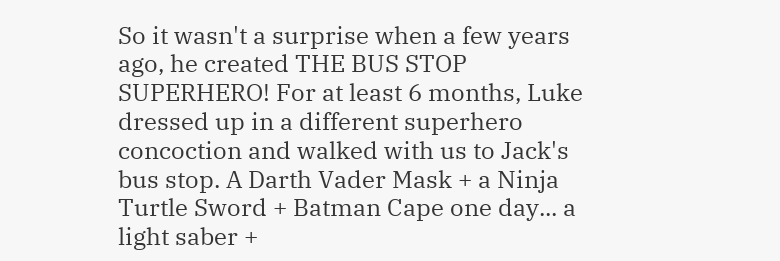So it wasn't a surprise when a few years ago, he created THE BUS STOP SUPERHERO! For at least 6 months, Luke dressed up in a different superhero concoction and walked with us to Jack's bus stop. A Darth Vader Mask + a Ninja Turtle Sword + Batman Cape one day... a light saber +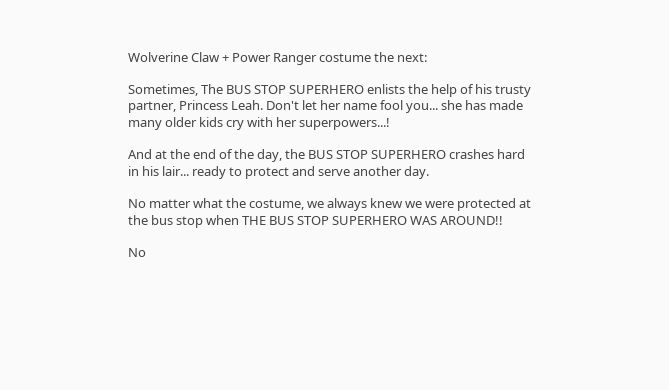Wolverine Claw + Power Ranger costume the next:

Sometimes, The BUS STOP SUPERHERO enlists the help of his trusty partner, Princess Leah. Don't let her name fool you... she has made many older kids cry with her superpowers...!

And at the end of the day, the BUS STOP SUPERHERO crashes hard in his lair... ready to protect and serve another day.

No matter what the costume, we always knew we were protected at the bus stop when THE BUS STOP SUPERHERO WAS AROUND!!

No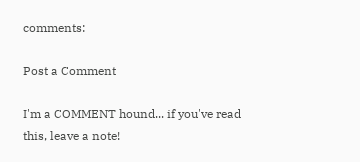comments:

Post a Comment

I'm a COMMENT hound... if you've read this, leave a note!